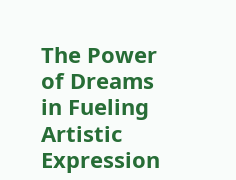The Power of Dreams in Fueling Artistic Expression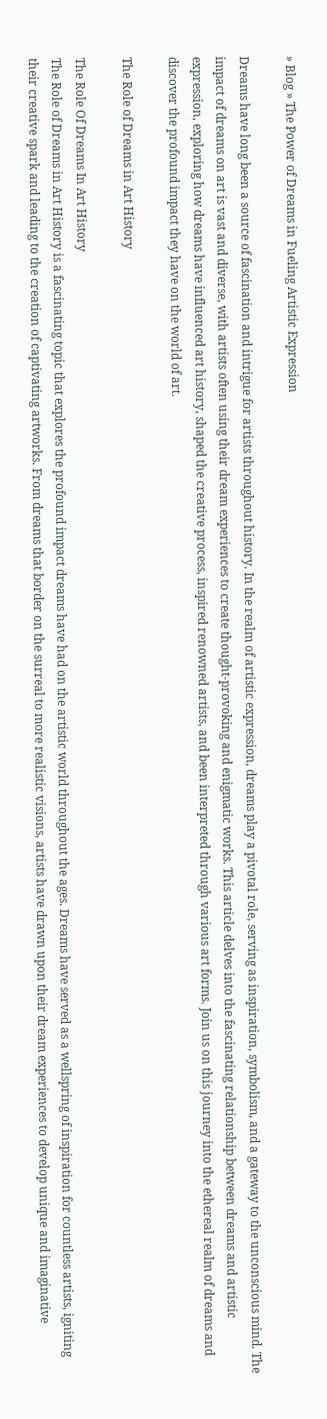» Blog » The Power of Dreams in Fueling Artistic Expression

Dreams have long been a source of fascination and intrigue for artists throughout history. In the realm of artistic expression, dreams play a pivotal role, serving as inspiration, symbolism, and a gateway to the unconscious mind. The impact of dreams on art is vast and diverse, with artists often using their dream experiences to create thought-provoking and enigmatic works. This article delves into the fascinating relationship between dreams and artistic expression, exploring how dreams have influenced art history, shaped the creative process, inspired renowned artists, and been interpreted through various art forms. Join us on this journey into the ethereal realm of dreams and discover the profound impact they have on the world of art.

The Role of Dreams in Art History

The Role Of Dreams In Art History
The Role of Dreams in Art History is a fascinating topic that explores the profound impact dreams have had on the artistic world throughout the ages. Dreams have served as a wellspring of inspiration for countless artists, igniting their creative spark and leading to the creation of captivating artworks. From dreams that border on the surreal to more realistic visions, artists have drawn upon their dream experiences to develop unique and imaginative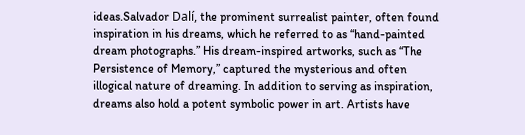ideas.Salvador Dalí, the prominent surrealist painter, often found inspiration in his dreams, which he referred to as “hand-painted dream photographs.” His dream-inspired artworks, such as “The Persistence of Memory,” captured the mysterious and often illogical nature of dreaming. In addition to serving as inspiration, dreams also hold a potent symbolic power in art. Artists have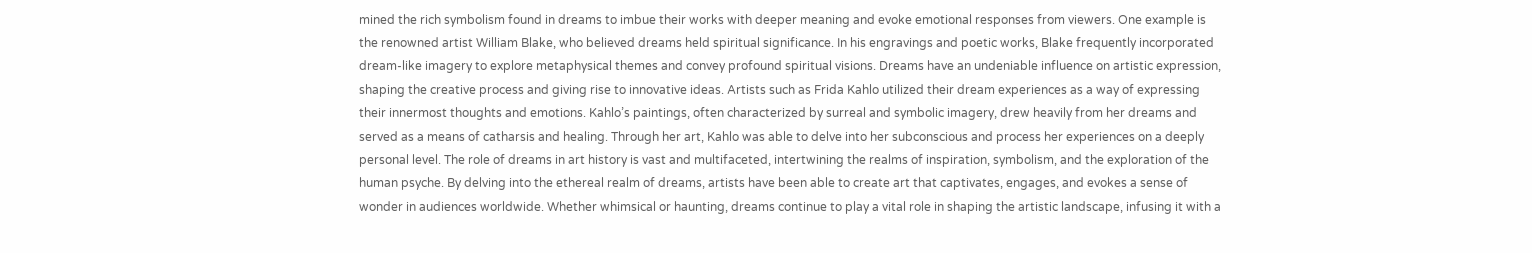mined the rich symbolism found in dreams to imbue their works with deeper meaning and evoke emotional responses from viewers. One example is the renowned artist William Blake, who believed dreams held spiritual significance. In his engravings and poetic works, Blake frequently incorporated dream-like imagery to explore metaphysical themes and convey profound spiritual visions. Dreams have an undeniable influence on artistic expression, shaping the creative process and giving rise to innovative ideas. Artists such as Frida Kahlo utilized their dream experiences as a way of expressing their innermost thoughts and emotions. Kahlo’s paintings, often characterized by surreal and symbolic imagery, drew heavily from her dreams and served as a means of catharsis and healing. Through her art, Kahlo was able to delve into her subconscious and process her experiences on a deeply personal level. The role of dreams in art history is vast and multifaceted, intertwining the realms of inspiration, symbolism, and the exploration of the human psyche. By delving into the ethereal realm of dreams, artists have been able to create art that captivates, engages, and evokes a sense of wonder in audiences worldwide. Whether whimsical or haunting, dreams continue to play a vital role in shaping the artistic landscape, infusing it with a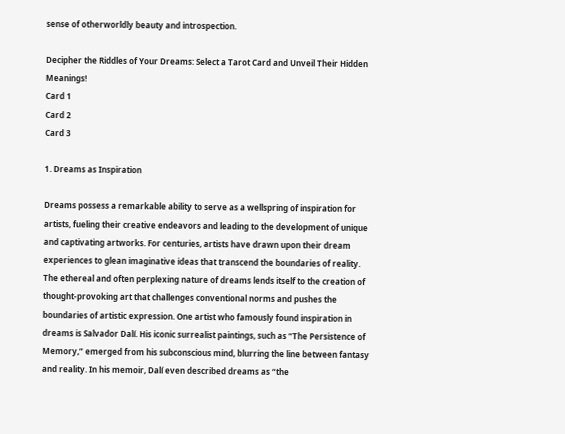sense of otherworldly beauty and introspection.

Decipher the Riddles of Your Dreams: Select a Tarot Card and Unveil Their Hidden Meanings!
Card 1
Card 2
Card 3

1. Dreams as Inspiration

Dreams possess a remarkable ability to serve as a wellspring of inspiration for artists, fueling their creative endeavors and leading to the development of unique and captivating artworks. For centuries, artists have drawn upon their dream experiences to glean imaginative ideas that transcend the boundaries of reality. The ethereal and often perplexing nature of dreams lends itself to the creation of thought-provoking art that challenges conventional norms and pushes the boundaries of artistic expression. One artist who famously found inspiration in dreams is Salvador Dalí. His iconic surrealist paintings, such as “The Persistence of Memory,” emerged from his subconscious mind, blurring the line between fantasy and reality. In his memoir, Dalí even described dreams as “the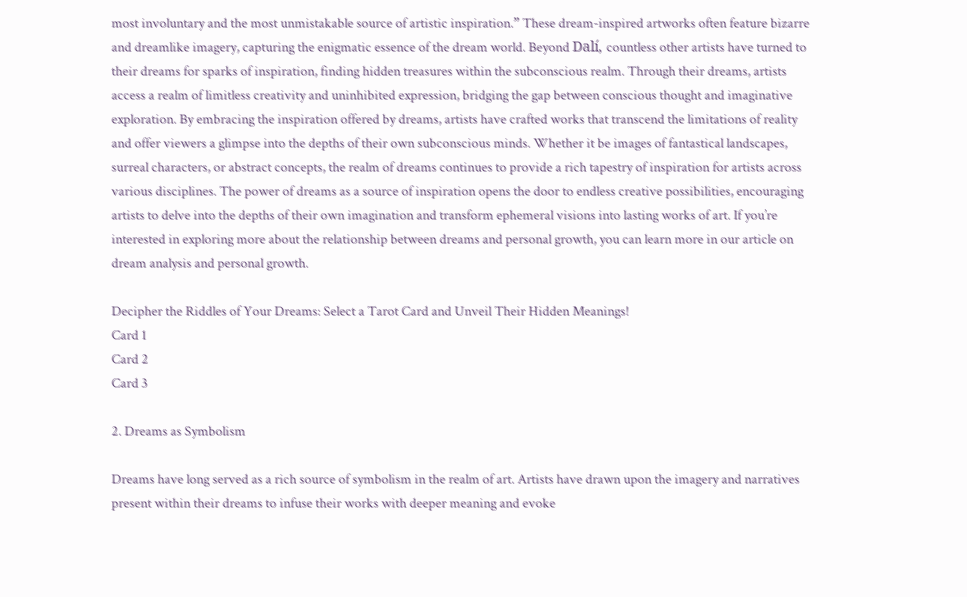most involuntary and the most unmistakable source of artistic inspiration.” These dream-inspired artworks often feature bizarre and dreamlike imagery, capturing the enigmatic essence of the dream world. Beyond Dalí, countless other artists have turned to their dreams for sparks of inspiration, finding hidden treasures within the subconscious realm. Through their dreams, artists access a realm of limitless creativity and uninhibited expression, bridging the gap between conscious thought and imaginative exploration. By embracing the inspiration offered by dreams, artists have crafted works that transcend the limitations of reality and offer viewers a glimpse into the depths of their own subconscious minds. Whether it be images of fantastical landscapes, surreal characters, or abstract concepts, the realm of dreams continues to provide a rich tapestry of inspiration for artists across various disciplines. The power of dreams as a source of inspiration opens the door to endless creative possibilities, encouraging artists to delve into the depths of their own imagination and transform ephemeral visions into lasting works of art. If you’re interested in exploring more about the relationship between dreams and personal growth, you can learn more in our article on dream analysis and personal growth.

Decipher the Riddles of Your Dreams: Select a Tarot Card and Unveil Their Hidden Meanings!
Card 1
Card 2
Card 3

2. Dreams as Symbolism

Dreams have long served as a rich source of symbolism in the realm of art. Artists have drawn upon the imagery and narratives present within their dreams to infuse their works with deeper meaning and evoke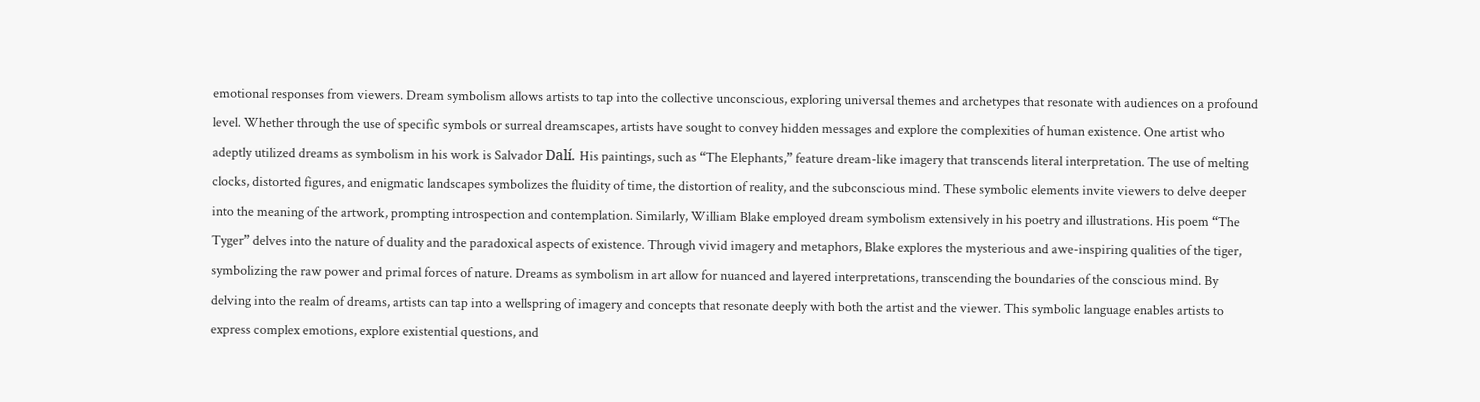emotional responses from viewers. Dream symbolism allows artists to tap into the collective unconscious, exploring universal themes and archetypes that resonate with audiences on a profound level. Whether through the use of specific symbols or surreal dreamscapes, artists have sought to convey hidden messages and explore the complexities of human existence. One artist who adeptly utilized dreams as symbolism in his work is Salvador Dalí. His paintings, such as “The Elephants,” feature dream-like imagery that transcends literal interpretation. The use of melting clocks, distorted figures, and enigmatic landscapes symbolizes the fluidity of time, the distortion of reality, and the subconscious mind. These symbolic elements invite viewers to delve deeper into the meaning of the artwork, prompting introspection and contemplation. Similarly, William Blake employed dream symbolism extensively in his poetry and illustrations. His poem “The Tyger” delves into the nature of duality and the paradoxical aspects of existence. Through vivid imagery and metaphors, Blake explores the mysterious and awe-inspiring qualities of the tiger, symbolizing the raw power and primal forces of nature. Dreams as symbolism in art allow for nuanced and layered interpretations, transcending the boundaries of the conscious mind. By delving into the realm of dreams, artists can tap into a wellspring of imagery and concepts that resonate deeply with both the artist and the viewer. This symbolic language enables artists to express complex emotions, explore existential questions, and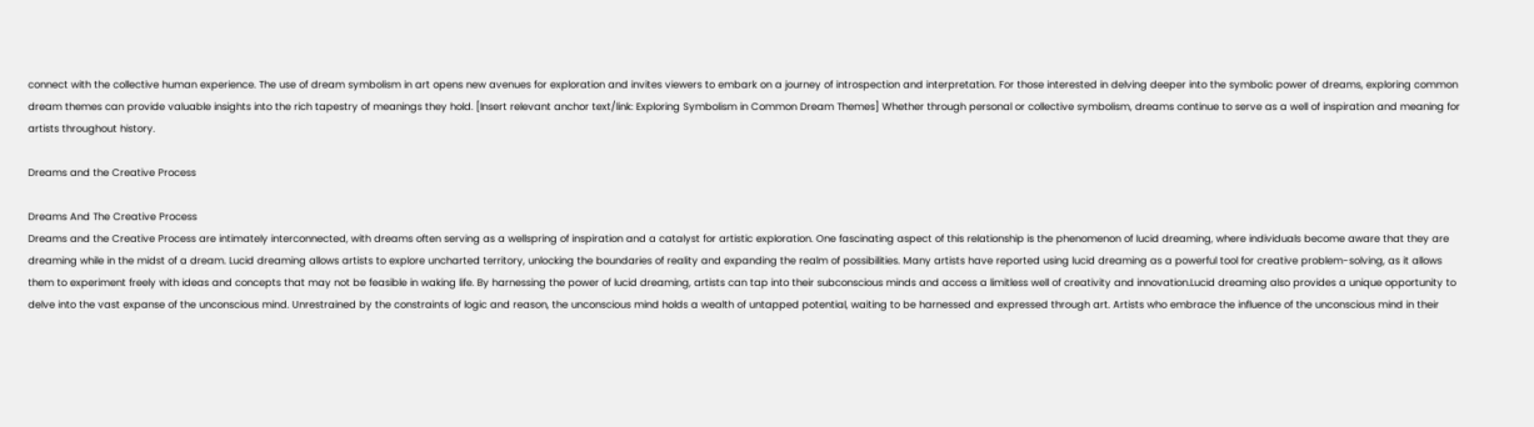connect with the collective human experience. The use of dream symbolism in art opens new avenues for exploration and invites viewers to embark on a journey of introspection and interpretation. For those interested in delving deeper into the symbolic power of dreams, exploring common dream themes can provide valuable insights into the rich tapestry of meanings they hold. [Insert relevant anchor text/link: Exploring Symbolism in Common Dream Themes] Whether through personal or collective symbolism, dreams continue to serve as a well of inspiration and meaning for artists throughout history.

Dreams and the Creative Process

Dreams And The Creative Process
Dreams and the Creative Process are intimately interconnected, with dreams often serving as a wellspring of inspiration and a catalyst for artistic exploration. One fascinating aspect of this relationship is the phenomenon of lucid dreaming, where individuals become aware that they are dreaming while in the midst of a dream. Lucid dreaming allows artists to explore uncharted territory, unlocking the boundaries of reality and expanding the realm of possibilities. Many artists have reported using lucid dreaming as a powerful tool for creative problem-solving, as it allows them to experiment freely with ideas and concepts that may not be feasible in waking life. By harnessing the power of lucid dreaming, artists can tap into their subconscious minds and access a limitless well of creativity and innovation.Lucid dreaming also provides a unique opportunity to delve into the vast expanse of the unconscious mind. Unrestrained by the constraints of logic and reason, the unconscious mind holds a wealth of untapped potential, waiting to be harnessed and expressed through art. Artists who embrace the influence of the unconscious mind in their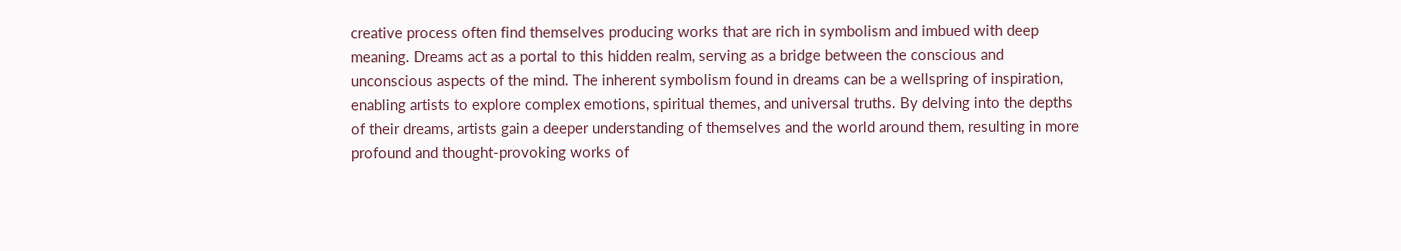creative process often find themselves producing works that are rich in symbolism and imbued with deep meaning. Dreams act as a portal to this hidden realm, serving as a bridge between the conscious and unconscious aspects of the mind. The inherent symbolism found in dreams can be a wellspring of inspiration, enabling artists to explore complex emotions, spiritual themes, and universal truths. By delving into the depths of their dreams, artists gain a deeper understanding of themselves and the world around them, resulting in more profound and thought-provoking works of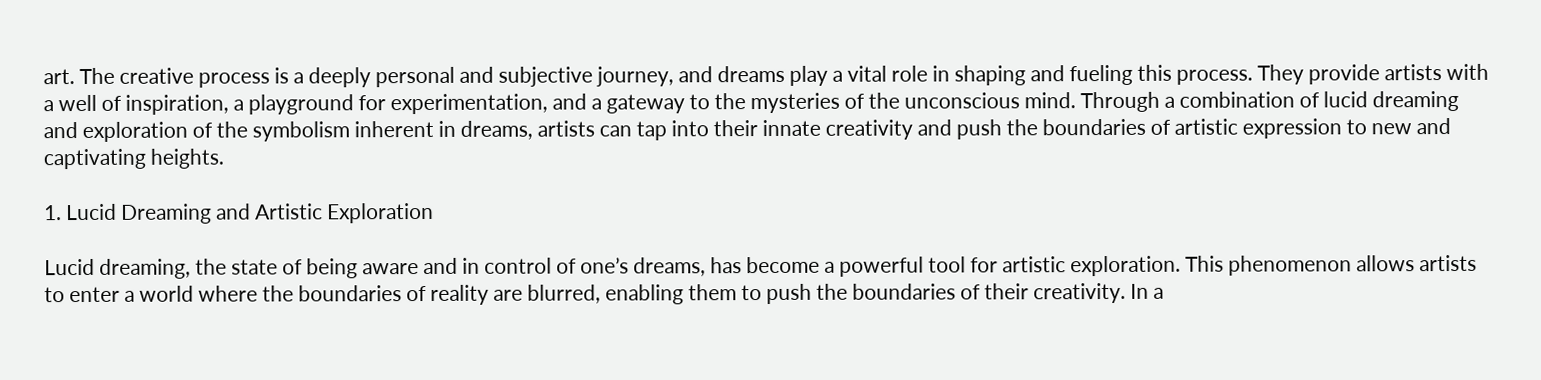art. The creative process is a deeply personal and subjective journey, and dreams play a vital role in shaping and fueling this process. They provide artists with a well of inspiration, a playground for experimentation, and a gateway to the mysteries of the unconscious mind. Through a combination of lucid dreaming and exploration of the symbolism inherent in dreams, artists can tap into their innate creativity and push the boundaries of artistic expression to new and captivating heights.

1. Lucid Dreaming and Artistic Exploration

Lucid dreaming, the state of being aware and in control of one’s dreams, has become a powerful tool for artistic exploration. This phenomenon allows artists to enter a world where the boundaries of reality are blurred, enabling them to push the boundaries of their creativity. In a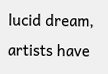lucid dream, artists have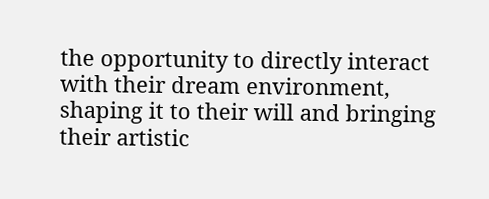the opportunity to directly interact with their dream environment, shaping it to their will and bringing their artistic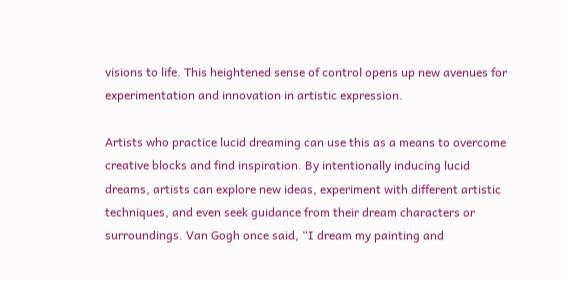visions to life. This heightened sense of control opens up new avenues for experimentation and innovation in artistic expression.

Artists who practice lucid dreaming can use this as a means to overcome creative blocks and find inspiration. By intentionally inducing lucid dreams, artists can explore new ideas, experiment with different artistic techniques, and even seek guidance from their dream characters or surroundings. Van Gogh once said, “I dream my painting and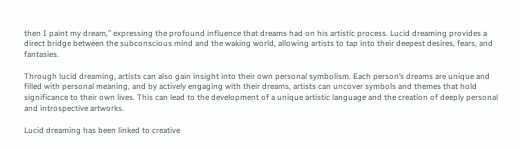then I paint my dream,” expressing the profound influence that dreams had on his artistic process. Lucid dreaming provides a direct bridge between the subconscious mind and the waking world, allowing artists to tap into their deepest desires, fears, and fantasies.

Through lucid dreaming, artists can also gain insight into their own personal symbolism. Each person’s dreams are unique and filled with personal meaning, and by actively engaging with their dreams, artists can uncover symbols and themes that hold significance to their own lives. This can lead to the development of a unique artistic language and the creation of deeply personal and introspective artworks.

Lucid dreaming has been linked to creative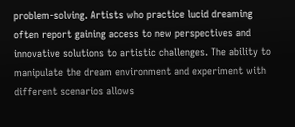problem-solving. Artists who practice lucid dreaming often report gaining access to new perspectives and innovative solutions to artistic challenges. The ability to manipulate the dream environment and experiment with different scenarios allows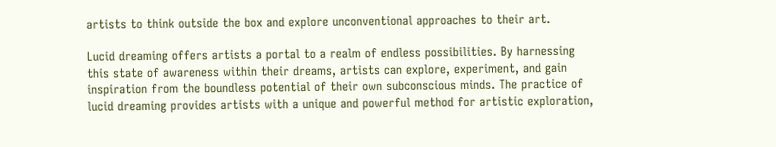artists to think outside the box and explore unconventional approaches to their art.

Lucid dreaming offers artists a portal to a realm of endless possibilities. By harnessing this state of awareness within their dreams, artists can explore, experiment, and gain inspiration from the boundless potential of their own subconscious minds. The practice of lucid dreaming provides artists with a unique and powerful method for artistic exploration,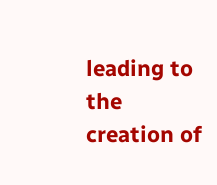leading to the creation of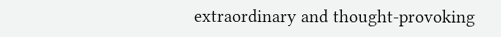extraordinary and thought-provoking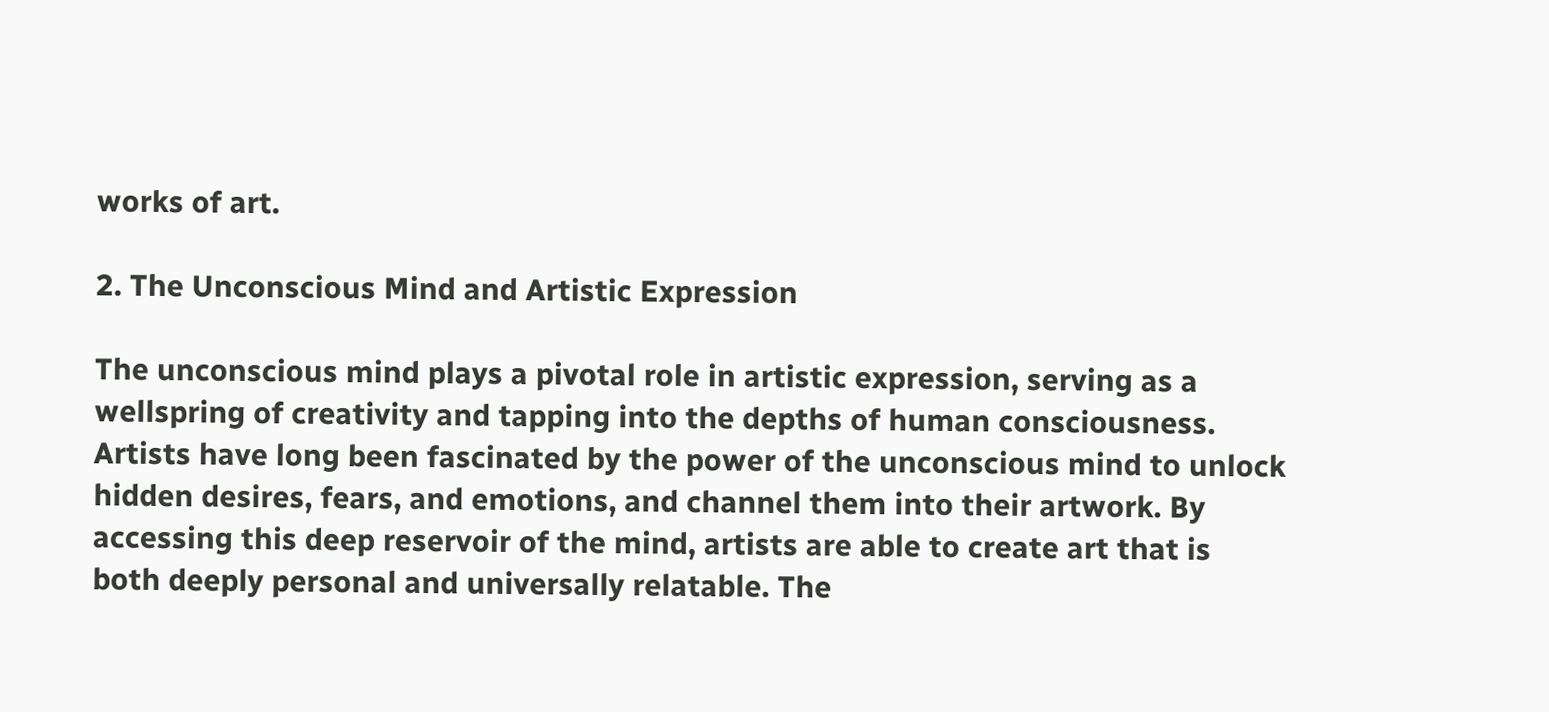works of art.

2. The Unconscious Mind and Artistic Expression

The unconscious mind plays a pivotal role in artistic expression, serving as a wellspring of creativity and tapping into the depths of human consciousness. Artists have long been fascinated by the power of the unconscious mind to unlock hidden desires, fears, and emotions, and channel them into their artwork. By accessing this deep reservoir of the mind, artists are able to create art that is both deeply personal and universally relatable. The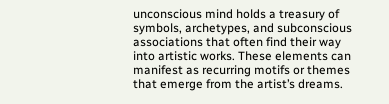unconscious mind holds a treasury of symbols, archetypes, and subconscious associations that often find their way into artistic works. These elements can manifest as recurring motifs or themes that emerge from the artist’s dreams.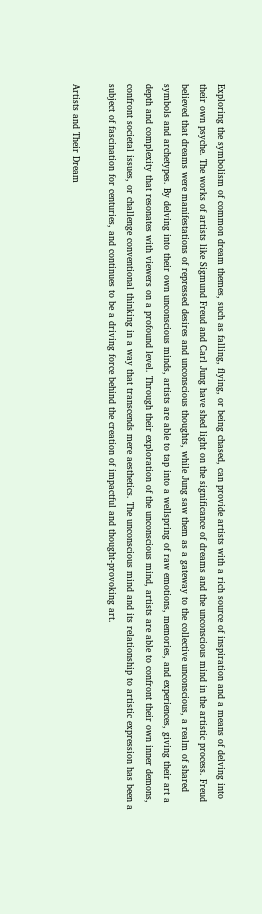Exploring the symbolism of common dream themes, such as falling, flying, or being chased, can provide artists with a rich source of inspiration and a means of delving into their own psyche. The works of artists like Sigmund Freud and Carl Jung have shed light on the significance of dreams and the unconscious mind in the artistic process. Freud believed that dreams were manifestations of repressed desires and unconscious thoughts, while Jung saw them as a gateway to the collective unconscious, a realm of shared symbols and archetypes. By delving into their own unconscious minds, artists are able to tap into a wellspring of raw emotions, memories, and experiences, giving their art a depth and complexity that resonates with viewers on a profound level. Through their exploration of the unconscious mind, artists are able to confront their own inner demons, confront societal issues, or challenge conventional thinking in a way that transcends mere aesthetics. The unconscious mind and its relationship to artistic expression has been a subject of fascination for centuries, and continues to be a driving force behind the creation of impactful and thought-provoking art.

Artists and Their Dream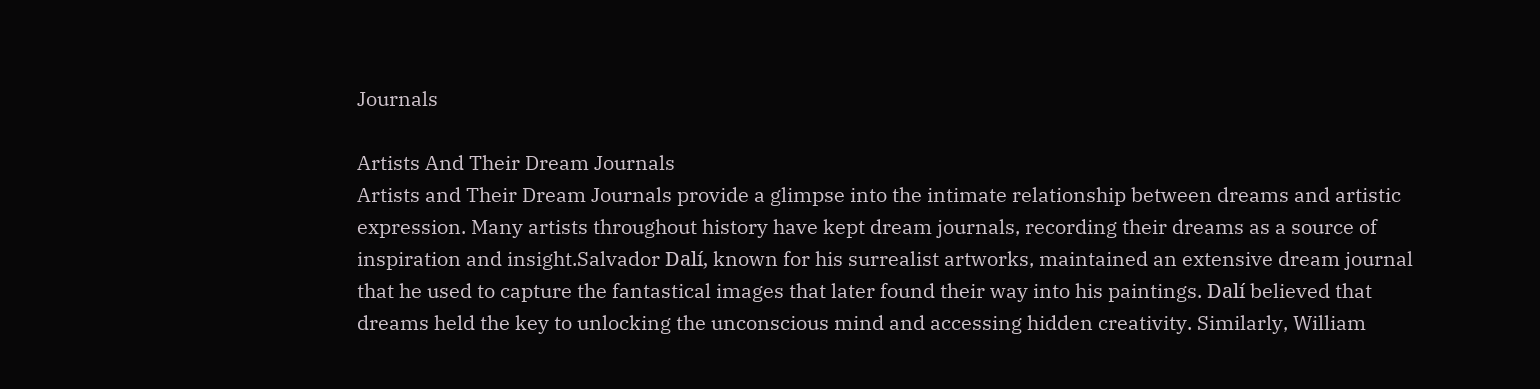Journals

Artists And Their Dream Journals
Artists and Their Dream Journals provide a glimpse into the intimate relationship between dreams and artistic expression. Many artists throughout history have kept dream journals, recording their dreams as a source of inspiration and insight.Salvador Dalí, known for his surrealist artworks, maintained an extensive dream journal that he used to capture the fantastical images that later found their way into his paintings. Dalí believed that dreams held the key to unlocking the unconscious mind and accessing hidden creativity. Similarly, William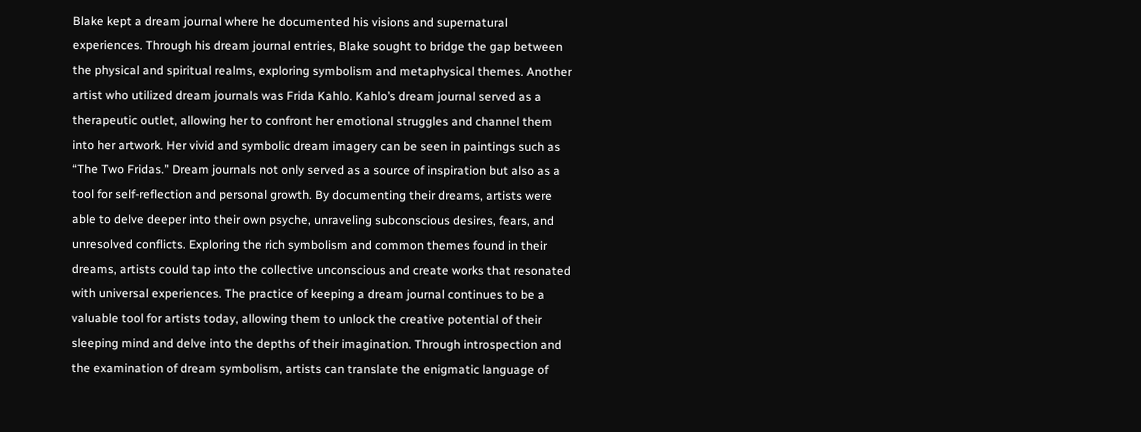Blake kept a dream journal where he documented his visions and supernatural experiences. Through his dream journal entries, Blake sought to bridge the gap between the physical and spiritual realms, exploring symbolism and metaphysical themes. Another artist who utilized dream journals was Frida Kahlo. Kahlo’s dream journal served as a therapeutic outlet, allowing her to confront her emotional struggles and channel them into her artwork. Her vivid and symbolic dream imagery can be seen in paintings such as “The Two Fridas.” Dream journals not only served as a source of inspiration but also as a tool for self-reflection and personal growth. By documenting their dreams, artists were able to delve deeper into their own psyche, unraveling subconscious desires, fears, and unresolved conflicts. Exploring the rich symbolism and common themes found in their dreams, artists could tap into the collective unconscious and create works that resonated with universal experiences. The practice of keeping a dream journal continues to be a valuable tool for artists today, allowing them to unlock the creative potential of their sleeping mind and delve into the depths of their imagination. Through introspection and the examination of dream symbolism, artists can translate the enigmatic language of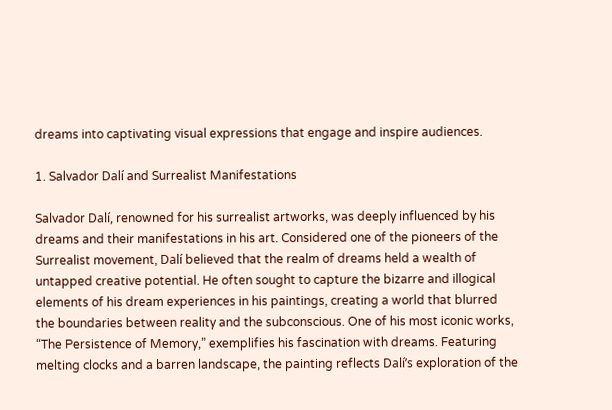dreams into captivating visual expressions that engage and inspire audiences.

1. Salvador Dalí and Surrealist Manifestations

Salvador Dalí, renowned for his surrealist artworks, was deeply influenced by his dreams and their manifestations in his art. Considered one of the pioneers of the Surrealist movement, Dalí believed that the realm of dreams held a wealth of untapped creative potential. He often sought to capture the bizarre and illogical elements of his dream experiences in his paintings, creating a world that blurred the boundaries between reality and the subconscious. One of his most iconic works, “The Persistence of Memory,” exemplifies his fascination with dreams. Featuring melting clocks and a barren landscape, the painting reflects Dalí’s exploration of the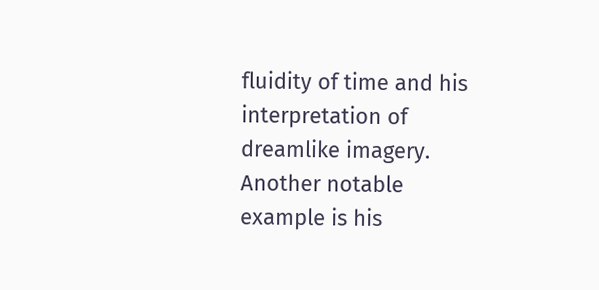fluidity of time and his interpretation of dreamlike imagery. Another notable example is his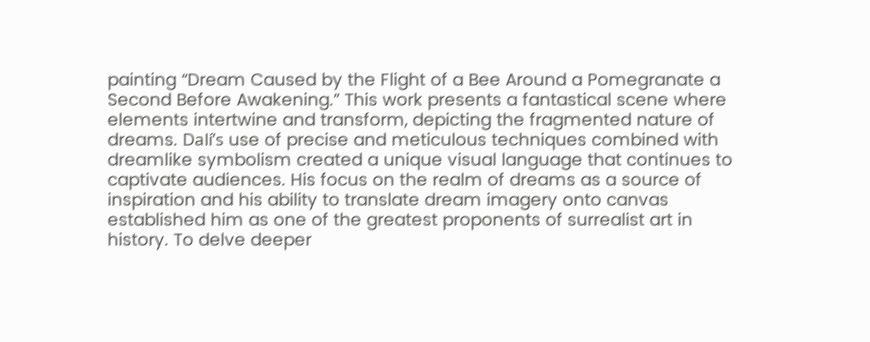painting “Dream Caused by the Flight of a Bee Around a Pomegranate a Second Before Awakening.” This work presents a fantastical scene where elements intertwine and transform, depicting the fragmented nature of dreams. Dalí’s use of precise and meticulous techniques combined with dreamlike symbolism created a unique visual language that continues to captivate audiences. His focus on the realm of dreams as a source of inspiration and his ability to translate dream imagery onto canvas established him as one of the greatest proponents of surrealist art in history. To delve deeper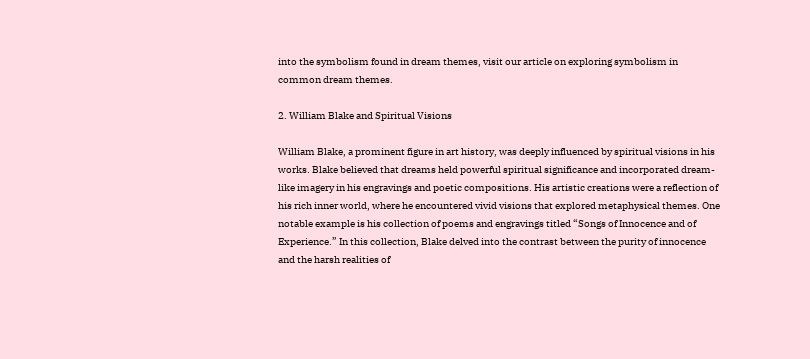into the symbolism found in dream themes, visit our article on exploring symbolism in common dream themes.

2. William Blake and Spiritual Visions

William Blake, a prominent figure in art history, was deeply influenced by spiritual visions in his works. Blake believed that dreams held powerful spiritual significance and incorporated dream-like imagery in his engravings and poetic compositions. His artistic creations were a reflection of his rich inner world, where he encountered vivid visions that explored metaphysical themes. One notable example is his collection of poems and engravings titled “Songs of Innocence and of Experience.” In this collection, Blake delved into the contrast between the purity of innocence and the harsh realities of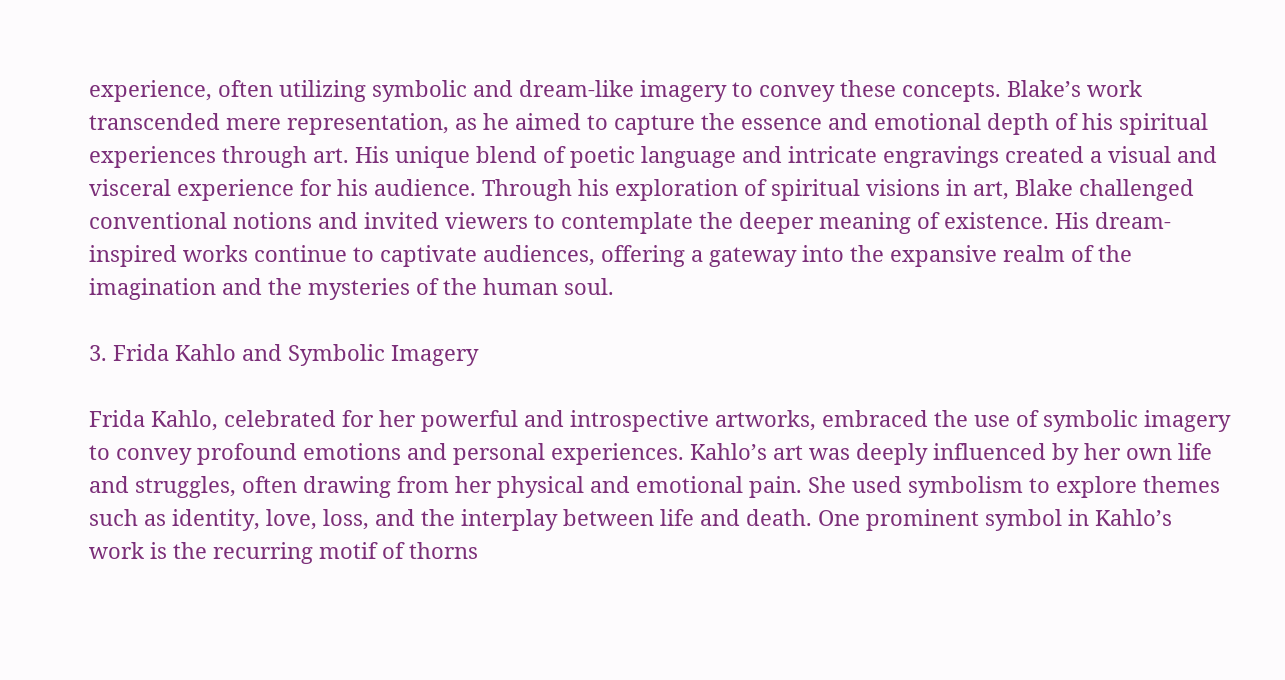experience, often utilizing symbolic and dream-like imagery to convey these concepts. Blake’s work transcended mere representation, as he aimed to capture the essence and emotional depth of his spiritual experiences through art. His unique blend of poetic language and intricate engravings created a visual and visceral experience for his audience. Through his exploration of spiritual visions in art, Blake challenged conventional notions and invited viewers to contemplate the deeper meaning of existence. His dream-inspired works continue to captivate audiences, offering a gateway into the expansive realm of the imagination and the mysteries of the human soul.

3. Frida Kahlo and Symbolic Imagery

Frida Kahlo, celebrated for her powerful and introspective artworks, embraced the use of symbolic imagery to convey profound emotions and personal experiences. Kahlo’s art was deeply influenced by her own life and struggles, often drawing from her physical and emotional pain. She used symbolism to explore themes such as identity, love, loss, and the interplay between life and death. One prominent symbol in Kahlo’s work is the recurring motif of thorns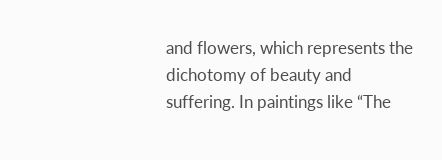and flowers, which represents the dichotomy of beauty and suffering. In paintings like “The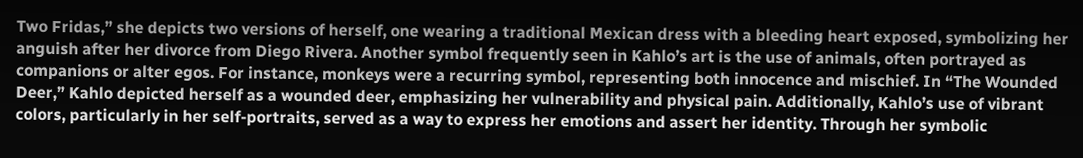Two Fridas,” she depicts two versions of herself, one wearing a traditional Mexican dress with a bleeding heart exposed, symbolizing her anguish after her divorce from Diego Rivera. Another symbol frequently seen in Kahlo’s art is the use of animals, often portrayed as companions or alter egos. For instance, monkeys were a recurring symbol, representing both innocence and mischief. In “The Wounded Deer,” Kahlo depicted herself as a wounded deer, emphasizing her vulnerability and physical pain. Additionally, Kahlo’s use of vibrant colors, particularly in her self-portraits, served as a way to express her emotions and assert her identity. Through her symbolic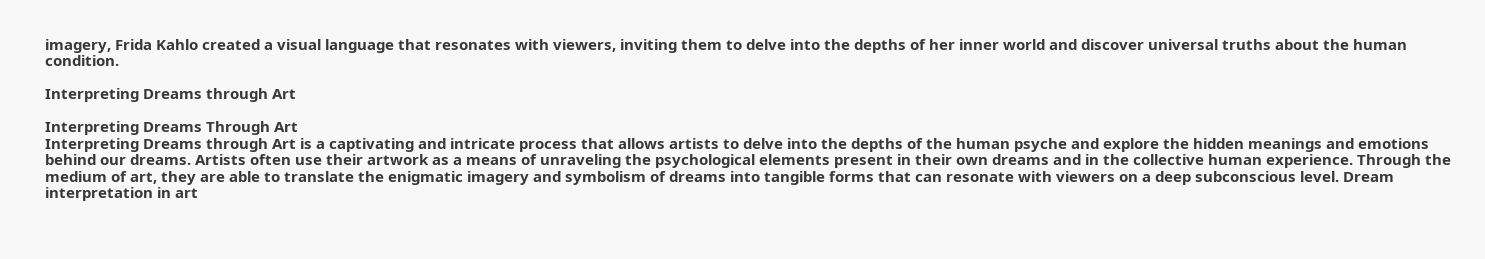imagery, Frida Kahlo created a visual language that resonates with viewers, inviting them to delve into the depths of her inner world and discover universal truths about the human condition.

Interpreting Dreams through Art

Interpreting Dreams Through Art
Interpreting Dreams through Art is a captivating and intricate process that allows artists to delve into the depths of the human psyche and explore the hidden meanings and emotions behind our dreams. Artists often use their artwork as a means of unraveling the psychological elements present in their own dreams and in the collective human experience. Through the medium of art, they are able to translate the enigmatic imagery and symbolism of dreams into tangible forms that can resonate with viewers on a deep subconscious level. Dream interpretation in art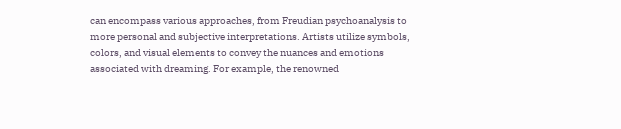can encompass various approaches, from Freudian psychoanalysis to more personal and subjective interpretations. Artists utilize symbols, colors, and visual elements to convey the nuances and emotions associated with dreaming. For example, the renowned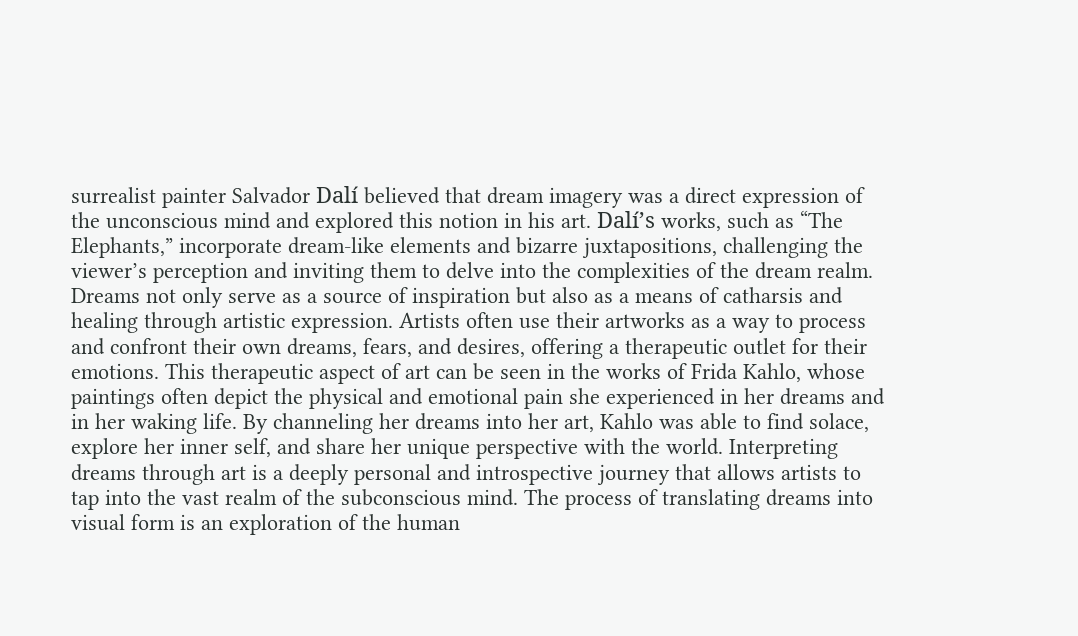surrealist painter Salvador Dalí believed that dream imagery was a direct expression of the unconscious mind and explored this notion in his art. Dalí’s works, such as “The Elephants,” incorporate dream-like elements and bizarre juxtapositions, challenging the viewer’s perception and inviting them to delve into the complexities of the dream realm. Dreams not only serve as a source of inspiration but also as a means of catharsis and healing through artistic expression. Artists often use their artworks as a way to process and confront their own dreams, fears, and desires, offering a therapeutic outlet for their emotions. This therapeutic aspect of art can be seen in the works of Frida Kahlo, whose paintings often depict the physical and emotional pain she experienced in her dreams and in her waking life. By channeling her dreams into her art, Kahlo was able to find solace, explore her inner self, and share her unique perspective with the world. Interpreting dreams through art is a deeply personal and introspective journey that allows artists to tap into the vast realm of the subconscious mind. The process of translating dreams into visual form is an exploration of the human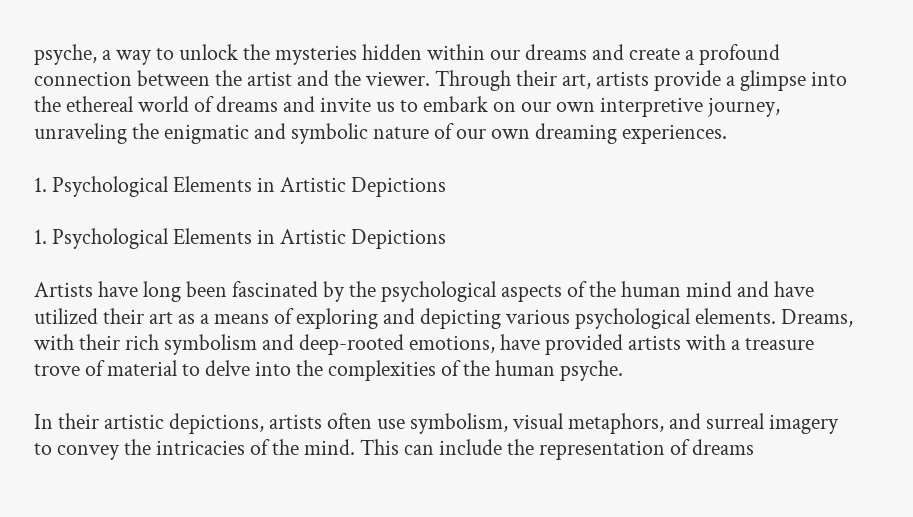psyche, a way to unlock the mysteries hidden within our dreams and create a profound connection between the artist and the viewer. Through their art, artists provide a glimpse into the ethereal world of dreams and invite us to embark on our own interpretive journey, unraveling the enigmatic and symbolic nature of our own dreaming experiences.

1. Psychological Elements in Artistic Depictions

1. Psychological Elements in Artistic Depictions

Artists have long been fascinated by the psychological aspects of the human mind and have utilized their art as a means of exploring and depicting various psychological elements. Dreams, with their rich symbolism and deep-rooted emotions, have provided artists with a treasure trove of material to delve into the complexities of the human psyche.

In their artistic depictions, artists often use symbolism, visual metaphors, and surreal imagery to convey the intricacies of the mind. This can include the representation of dreams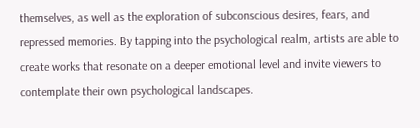themselves, as well as the exploration of subconscious desires, fears, and repressed memories. By tapping into the psychological realm, artists are able to create works that resonate on a deeper emotional level and invite viewers to contemplate their own psychological landscapes.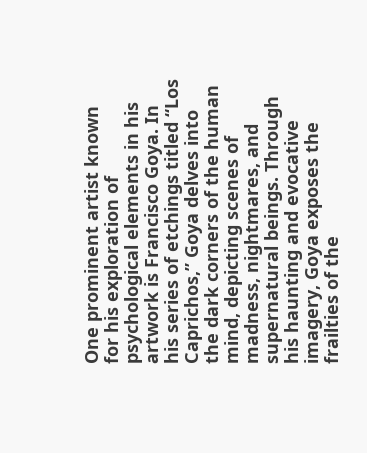One prominent artist known for his exploration of psychological elements in his artwork is Francisco Goya. In his series of etchings titled “Los Caprichos,” Goya delves into the dark corners of the human mind, depicting scenes of madness, nightmares, and supernatural beings. Through his haunting and evocative imagery, Goya exposes the frailties of the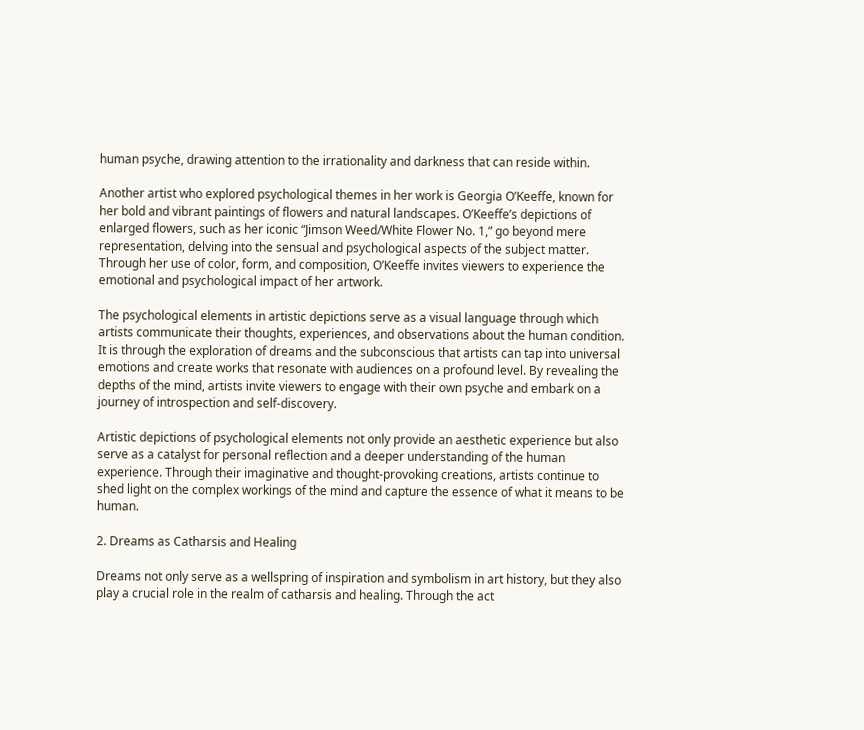human psyche, drawing attention to the irrationality and darkness that can reside within.

Another artist who explored psychological themes in her work is Georgia O’Keeffe, known for her bold and vibrant paintings of flowers and natural landscapes. O’Keeffe’s depictions of enlarged flowers, such as her iconic “Jimson Weed/White Flower No. 1,” go beyond mere representation, delving into the sensual and psychological aspects of the subject matter. Through her use of color, form, and composition, O’Keeffe invites viewers to experience the emotional and psychological impact of her artwork.

The psychological elements in artistic depictions serve as a visual language through which artists communicate their thoughts, experiences, and observations about the human condition. It is through the exploration of dreams and the subconscious that artists can tap into universal emotions and create works that resonate with audiences on a profound level. By revealing the depths of the mind, artists invite viewers to engage with their own psyche and embark on a journey of introspection and self-discovery.

Artistic depictions of psychological elements not only provide an aesthetic experience but also serve as a catalyst for personal reflection and a deeper understanding of the human experience. Through their imaginative and thought-provoking creations, artists continue to shed light on the complex workings of the mind and capture the essence of what it means to be human.

2. Dreams as Catharsis and Healing

Dreams not only serve as a wellspring of inspiration and symbolism in art history, but they also play a crucial role in the realm of catharsis and healing. Through the act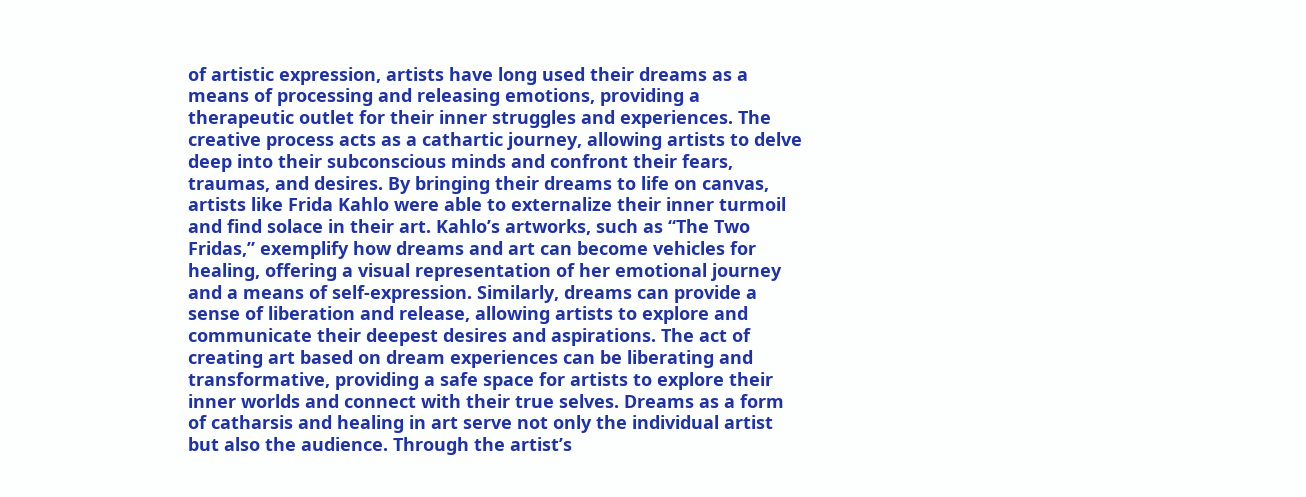of artistic expression, artists have long used their dreams as a means of processing and releasing emotions, providing a therapeutic outlet for their inner struggles and experiences. The creative process acts as a cathartic journey, allowing artists to delve deep into their subconscious minds and confront their fears, traumas, and desires. By bringing their dreams to life on canvas, artists like Frida Kahlo were able to externalize their inner turmoil and find solace in their art. Kahlo’s artworks, such as “The Two Fridas,” exemplify how dreams and art can become vehicles for healing, offering a visual representation of her emotional journey and a means of self-expression. Similarly, dreams can provide a sense of liberation and release, allowing artists to explore and communicate their deepest desires and aspirations. The act of creating art based on dream experiences can be liberating and transformative, providing a safe space for artists to explore their inner worlds and connect with their true selves. Dreams as a form of catharsis and healing in art serve not only the individual artist but also the audience. Through the artist’s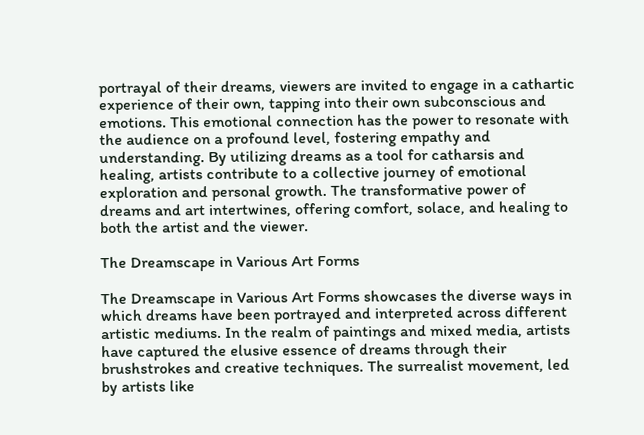portrayal of their dreams, viewers are invited to engage in a cathartic experience of their own, tapping into their own subconscious and emotions. This emotional connection has the power to resonate with the audience on a profound level, fostering empathy and understanding. By utilizing dreams as a tool for catharsis and healing, artists contribute to a collective journey of emotional exploration and personal growth. The transformative power of dreams and art intertwines, offering comfort, solace, and healing to both the artist and the viewer.

The Dreamscape in Various Art Forms

The Dreamscape in Various Art Forms showcases the diverse ways in which dreams have been portrayed and interpreted across different artistic mediums. In the realm of paintings and mixed media, artists have captured the elusive essence of dreams through their brushstrokes and creative techniques. The surrealist movement, led by artists like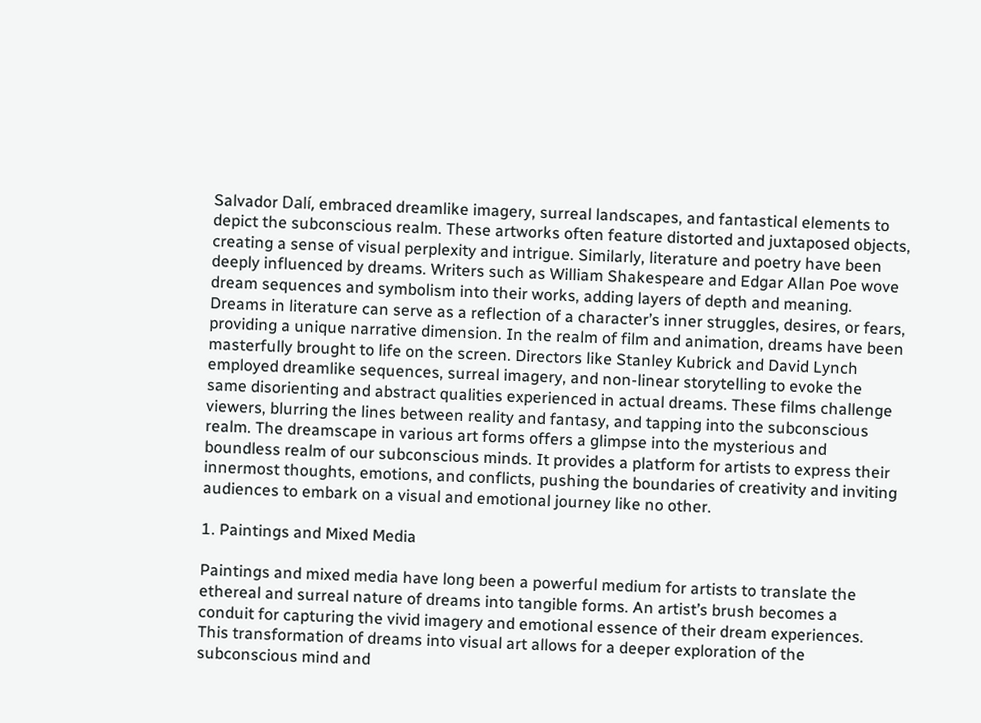Salvador Dalí, embraced dreamlike imagery, surreal landscapes, and fantastical elements to depict the subconscious realm. These artworks often feature distorted and juxtaposed objects, creating a sense of visual perplexity and intrigue. Similarly, literature and poetry have been deeply influenced by dreams. Writers such as William Shakespeare and Edgar Allan Poe wove dream sequences and symbolism into their works, adding layers of depth and meaning. Dreams in literature can serve as a reflection of a character’s inner struggles, desires, or fears, providing a unique narrative dimension. In the realm of film and animation, dreams have been masterfully brought to life on the screen. Directors like Stanley Kubrick and David Lynch employed dreamlike sequences, surreal imagery, and non-linear storytelling to evoke the same disorienting and abstract qualities experienced in actual dreams. These films challenge viewers, blurring the lines between reality and fantasy, and tapping into the subconscious realm. The dreamscape in various art forms offers a glimpse into the mysterious and boundless realm of our subconscious minds. It provides a platform for artists to express their innermost thoughts, emotions, and conflicts, pushing the boundaries of creativity and inviting audiences to embark on a visual and emotional journey like no other.

1. Paintings and Mixed Media

Paintings and mixed media have long been a powerful medium for artists to translate the ethereal and surreal nature of dreams into tangible forms. An artist’s brush becomes a conduit for capturing the vivid imagery and emotional essence of their dream experiences. This transformation of dreams into visual art allows for a deeper exploration of the subconscious mind and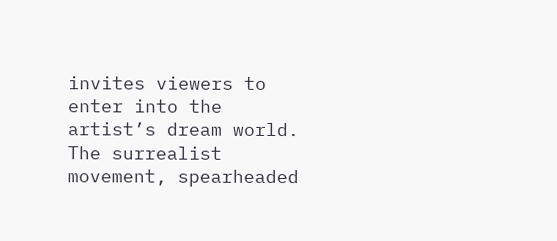invites viewers to enter into the artist’s dream world. The surrealist movement, spearheaded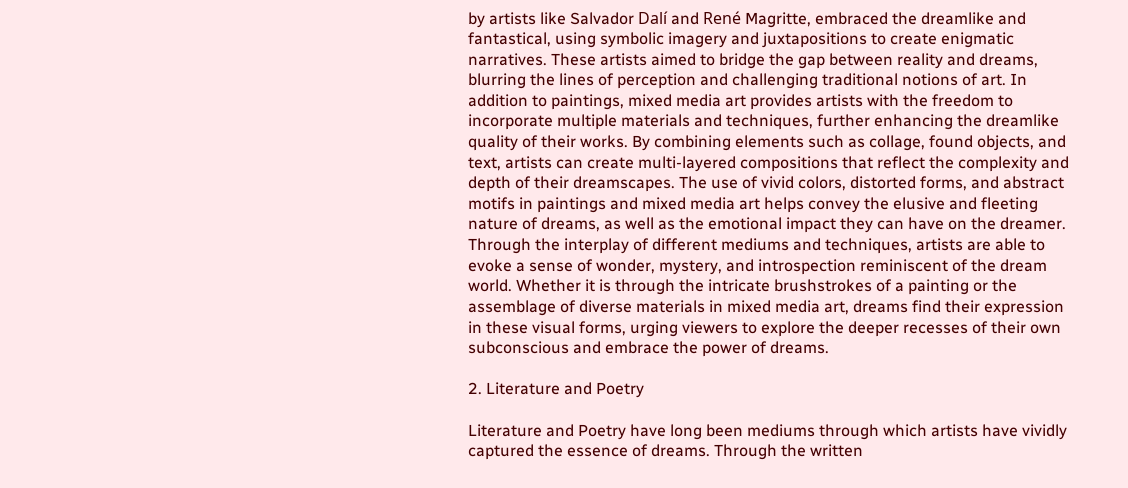by artists like Salvador Dalí and René Magritte, embraced the dreamlike and fantastical, using symbolic imagery and juxtapositions to create enigmatic narratives. These artists aimed to bridge the gap between reality and dreams, blurring the lines of perception and challenging traditional notions of art. In addition to paintings, mixed media art provides artists with the freedom to incorporate multiple materials and techniques, further enhancing the dreamlike quality of their works. By combining elements such as collage, found objects, and text, artists can create multi-layered compositions that reflect the complexity and depth of their dreamscapes. The use of vivid colors, distorted forms, and abstract motifs in paintings and mixed media art helps convey the elusive and fleeting nature of dreams, as well as the emotional impact they can have on the dreamer. Through the interplay of different mediums and techniques, artists are able to evoke a sense of wonder, mystery, and introspection reminiscent of the dream world. Whether it is through the intricate brushstrokes of a painting or the assemblage of diverse materials in mixed media art, dreams find their expression in these visual forms, urging viewers to explore the deeper recesses of their own subconscious and embrace the power of dreams.

2. Literature and Poetry

Literature and Poetry have long been mediums through which artists have vividly captured the essence of dreams. Through the written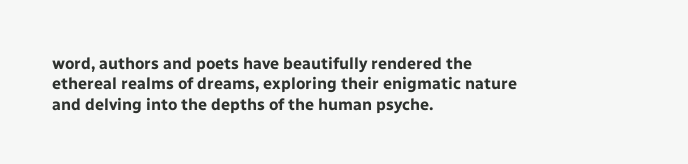word, authors and poets have beautifully rendered the ethereal realms of dreams, exploring their enigmatic nature and delving into the depths of the human psyche.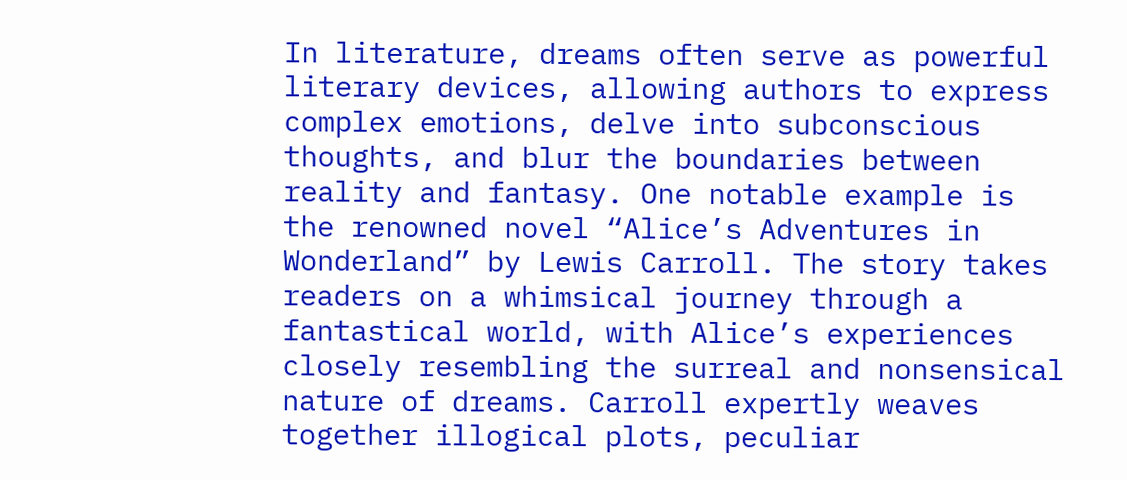In literature, dreams often serve as powerful literary devices, allowing authors to express complex emotions, delve into subconscious thoughts, and blur the boundaries between reality and fantasy. One notable example is the renowned novel “Alice’s Adventures in Wonderland” by Lewis Carroll. The story takes readers on a whimsical journey through a fantastical world, with Alice’s experiences closely resembling the surreal and nonsensical nature of dreams. Carroll expertly weaves together illogical plots, peculiar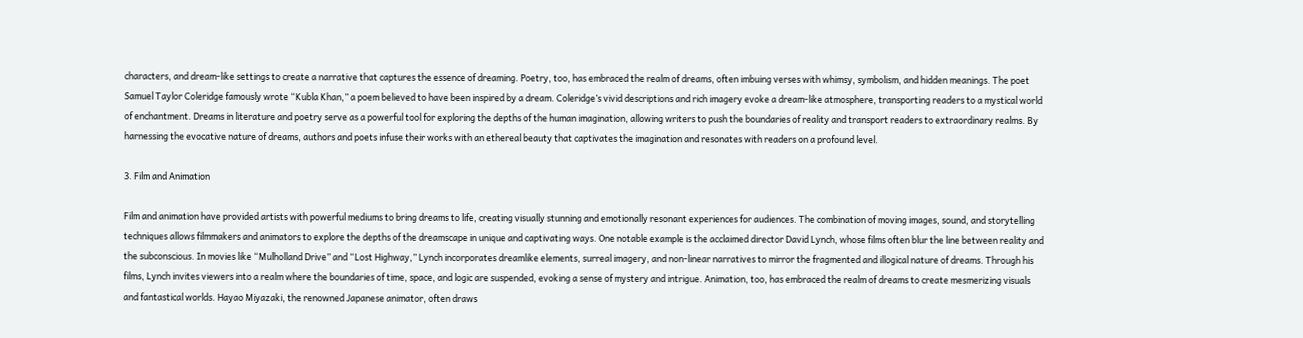characters, and dream-like settings to create a narrative that captures the essence of dreaming. Poetry, too, has embraced the realm of dreams, often imbuing verses with whimsy, symbolism, and hidden meanings. The poet Samuel Taylor Coleridge famously wrote “Kubla Khan,” a poem believed to have been inspired by a dream. Coleridge’s vivid descriptions and rich imagery evoke a dream-like atmosphere, transporting readers to a mystical world of enchantment. Dreams in literature and poetry serve as a powerful tool for exploring the depths of the human imagination, allowing writers to push the boundaries of reality and transport readers to extraordinary realms. By harnessing the evocative nature of dreams, authors and poets infuse their works with an ethereal beauty that captivates the imagination and resonates with readers on a profound level.

3. Film and Animation

Film and animation have provided artists with powerful mediums to bring dreams to life, creating visually stunning and emotionally resonant experiences for audiences. The combination of moving images, sound, and storytelling techniques allows filmmakers and animators to explore the depths of the dreamscape in unique and captivating ways. One notable example is the acclaimed director David Lynch, whose films often blur the line between reality and the subconscious. In movies like “Mulholland Drive” and “Lost Highway,” Lynch incorporates dreamlike elements, surreal imagery, and non-linear narratives to mirror the fragmented and illogical nature of dreams. Through his films, Lynch invites viewers into a realm where the boundaries of time, space, and logic are suspended, evoking a sense of mystery and intrigue. Animation, too, has embraced the realm of dreams to create mesmerizing visuals and fantastical worlds. Hayao Miyazaki, the renowned Japanese animator, often draws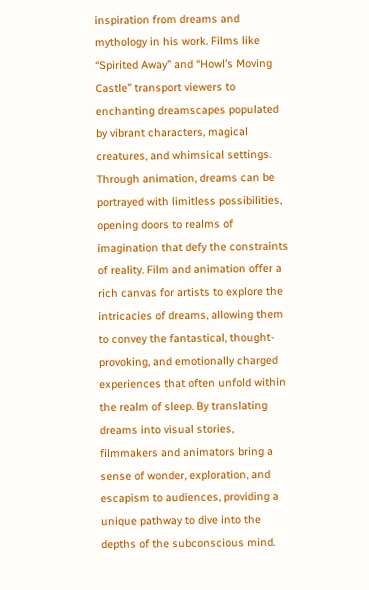inspiration from dreams and mythology in his work. Films like “Spirited Away” and “Howl’s Moving Castle” transport viewers to enchanting dreamscapes populated by vibrant characters, magical creatures, and whimsical settings. Through animation, dreams can be portrayed with limitless possibilities, opening doors to realms of imagination that defy the constraints of reality. Film and animation offer a rich canvas for artists to explore the intricacies of dreams, allowing them to convey the fantastical, thought-provoking, and emotionally charged experiences that often unfold within the realm of sleep. By translating dreams into visual stories, filmmakers and animators bring a sense of wonder, exploration, and escapism to audiences, providing a unique pathway to dive into the depths of the subconscious mind.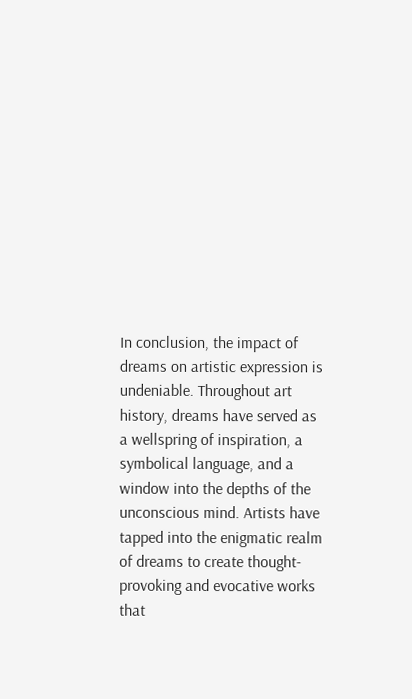In conclusion, the impact of dreams on artistic expression is undeniable. Throughout art history, dreams have served as a wellspring of inspiration, a symbolical language, and a window into the depths of the unconscious mind. Artists have tapped into the enigmatic realm of dreams to create thought-provoking and evocative works that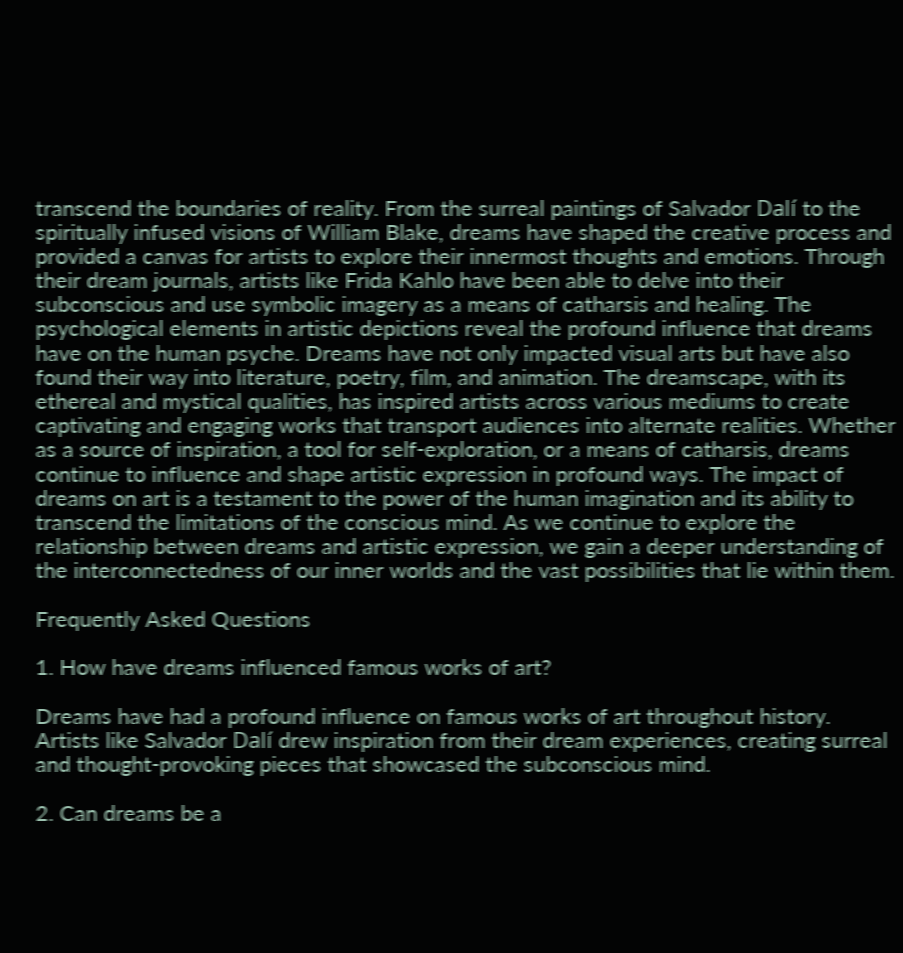transcend the boundaries of reality. From the surreal paintings of Salvador Dalí to the spiritually infused visions of William Blake, dreams have shaped the creative process and provided a canvas for artists to explore their innermost thoughts and emotions. Through their dream journals, artists like Frida Kahlo have been able to delve into their subconscious and use symbolic imagery as a means of catharsis and healing. The psychological elements in artistic depictions reveal the profound influence that dreams have on the human psyche. Dreams have not only impacted visual arts but have also found their way into literature, poetry, film, and animation. The dreamscape, with its ethereal and mystical qualities, has inspired artists across various mediums to create captivating and engaging works that transport audiences into alternate realities. Whether as a source of inspiration, a tool for self-exploration, or a means of catharsis, dreams continue to influence and shape artistic expression in profound ways. The impact of dreams on art is a testament to the power of the human imagination and its ability to transcend the limitations of the conscious mind. As we continue to explore the relationship between dreams and artistic expression, we gain a deeper understanding of the interconnectedness of our inner worlds and the vast possibilities that lie within them.

Frequently Asked Questions

1. How have dreams influenced famous works of art?

Dreams have had a profound influence on famous works of art throughout history. Artists like Salvador Dalí drew inspiration from their dream experiences, creating surreal and thought-provoking pieces that showcased the subconscious mind.

2. Can dreams be a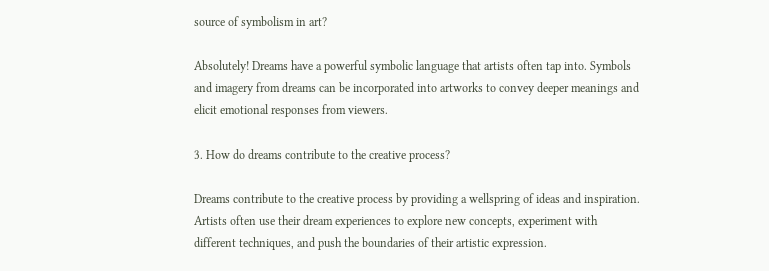source of symbolism in art?

Absolutely! Dreams have a powerful symbolic language that artists often tap into. Symbols and imagery from dreams can be incorporated into artworks to convey deeper meanings and elicit emotional responses from viewers.

3. How do dreams contribute to the creative process?

Dreams contribute to the creative process by providing a wellspring of ideas and inspiration. Artists often use their dream experiences to explore new concepts, experiment with different techniques, and push the boundaries of their artistic expression.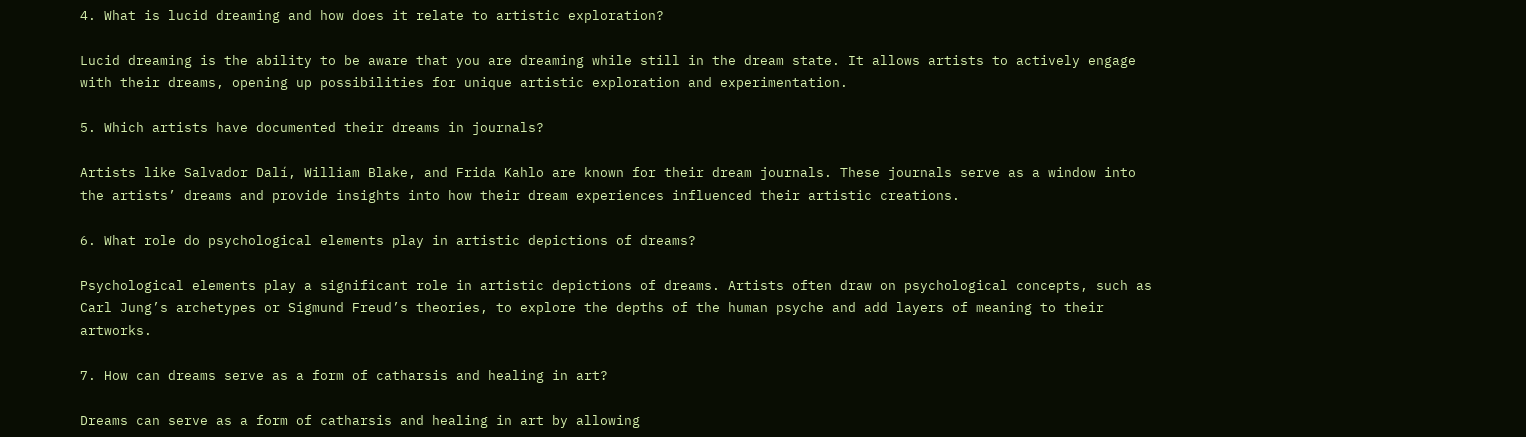4. What is lucid dreaming and how does it relate to artistic exploration?

Lucid dreaming is the ability to be aware that you are dreaming while still in the dream state. It allows artists to actively engage with their dreams, opening up possibilities for unique artistic exploration and experimentation.

5. Which artists have documented their dreams in journals?

Artists like Salvador Dalí, William Blake, and Frida Kahlo are known for their dream journals. These journals serve as a window into the artists’ dreams and provide insights into how their dream experiences influenced their artistic creations.

6. What role do psychological elements play in artistic depictions of dreams?

Psychological elements play a significant role in artistic depictions of dreams. Artists often draw on psychological concepts, such as Carl Jung’s archetypes or Sigmund Freud’s theories, to explore the depths of the human psyche and add layers of meaning to their artworks.

7. How can dreams serve as a form of catharsis and healing in art?

Dreams can serve as a form of catharsis and healing in art by allowing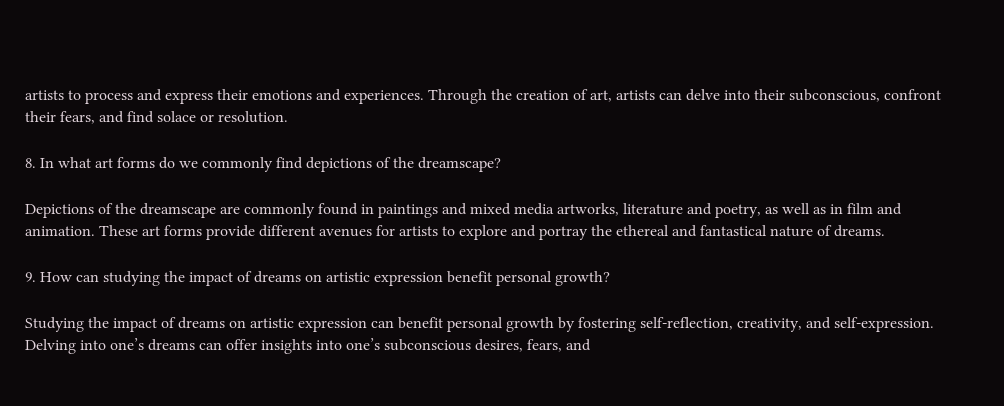artists to process and express their emotions and experiences. Through the creation of art, artists can delve into their subconscious, confront their fears, and find solace or resolution.

8. In what art forms do we commonly find depictions of the dreamscape?

Depictions of the dreamscape are commonly found in paintings and mixed media artworks, literature and poetry, as well as in film and animation. These art forms provide different avenues for artists to explore and portray the ethereal and fantastical nature of dreams.

9. How can studying the impact of dreams on artistic expression benefit personal growth?

Studying the impact of dreams on artistic expression can benefit personal growth by fostering self-reflection, creativity, and self-expression. Delving into one’s dreams can offer insights into one’s subconscious desires, fears, and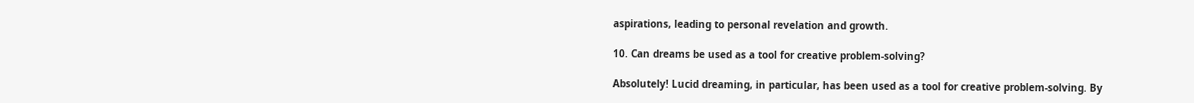aspirations, leading to personal revelation and growth.

10. Can dreams be used as a tool for creative problem-solving?

Absolutely! Lucid dreaming, in particular, has been used as a tool for creative problem-solving. By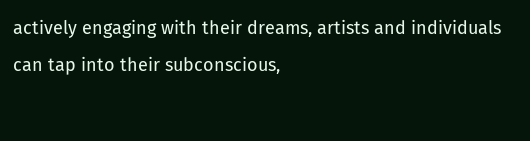actively engaging with their dreams, artists and individuals can tap into their subconscious,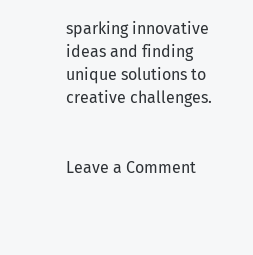sparking innovative ideas and finding unique solutions to creative challenges.


Leave a Comment